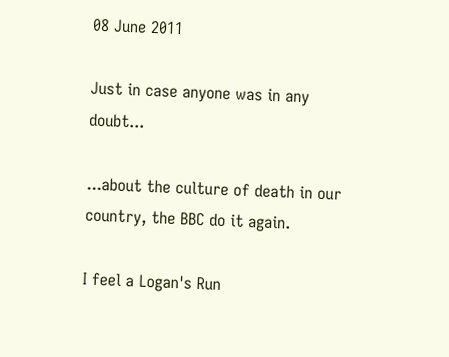08 June 2011

Just in case anyone was in any doubt...

...about the culture of death in our country, the BBC do it again.

I feel a Logan's Run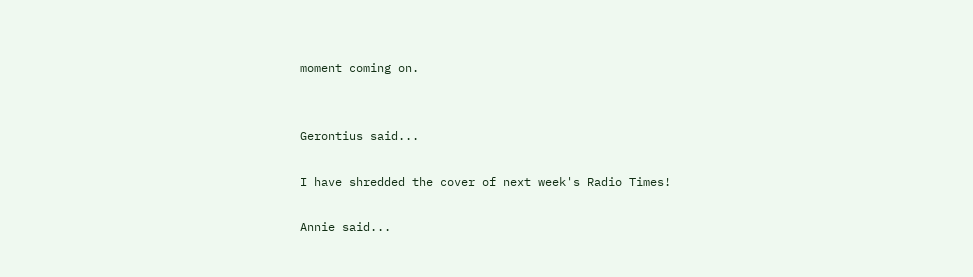moment coming on.


Gerontius said...

I have shredded the cover of next week's Radio Times!

Annie said...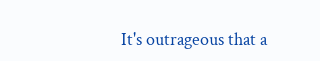It's outrageous that a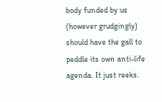body funded by us (however grudgingly) should have the gall to peddle its own anti-life agenda. It just reeks.